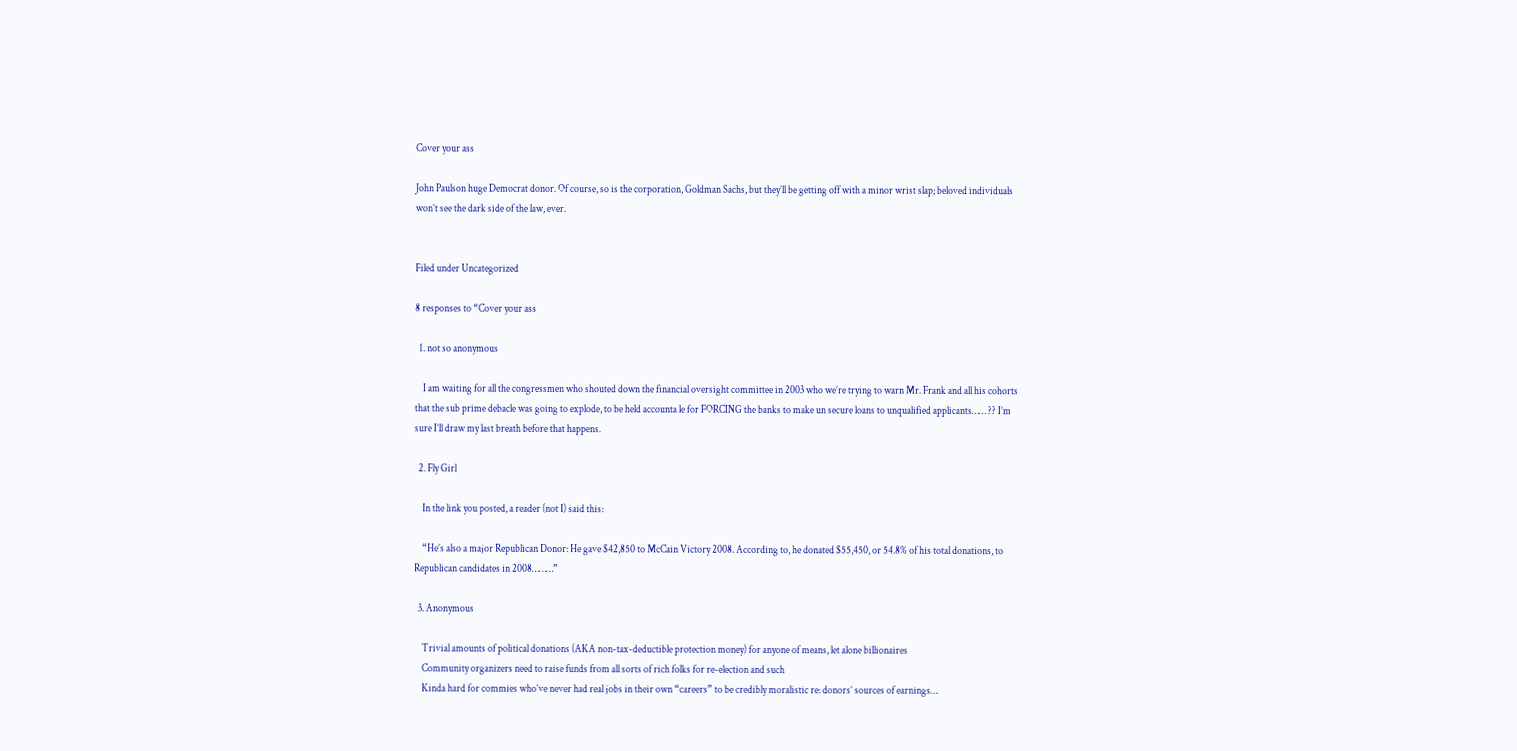Cover your ass

John Paulson huge Democrat donor. Of course, so is the corporation, Goldman Sachs, but they’ll be getting off with a minor wrist slap; beloved individuals won’t see the dark side of the law, ever.


Filed under Uncategorized

8 responses to “Cover your ass

  1. not so anonymous

    I am waiting for all the congressmen who shouted down the financial oversight committee in 2003 who we’re trying to warn Mr. Frank and all his cohorts that the sub prime debacle was going to explode, to be held accounta le for FORCING the banks to make un secure loans to unqualified applicants…… ?? I’m sure I’ll draw my last breath before that happens.

  2. Fly Girl

    In the link you posted, a reader (not I) said this:

    “He’s also a major Republican Donor: He gave $42,850 to McCain Victory 2008. According to, he donated $55,450, or 54.8% of his total donations, to Republican candidates in 2008………”

  3. Anonymous

    Trivial amounts of political donations (AKA non-tax-deductible protection money) for anyone of means, let alone billionaires
    Community organizers need to raise funds from all sorts of rich folks for re-election and such
    Kinda hard for commies who’ve never had real jobs in their own “careers” to be credibly moralistic re: donors’ sources of earnings…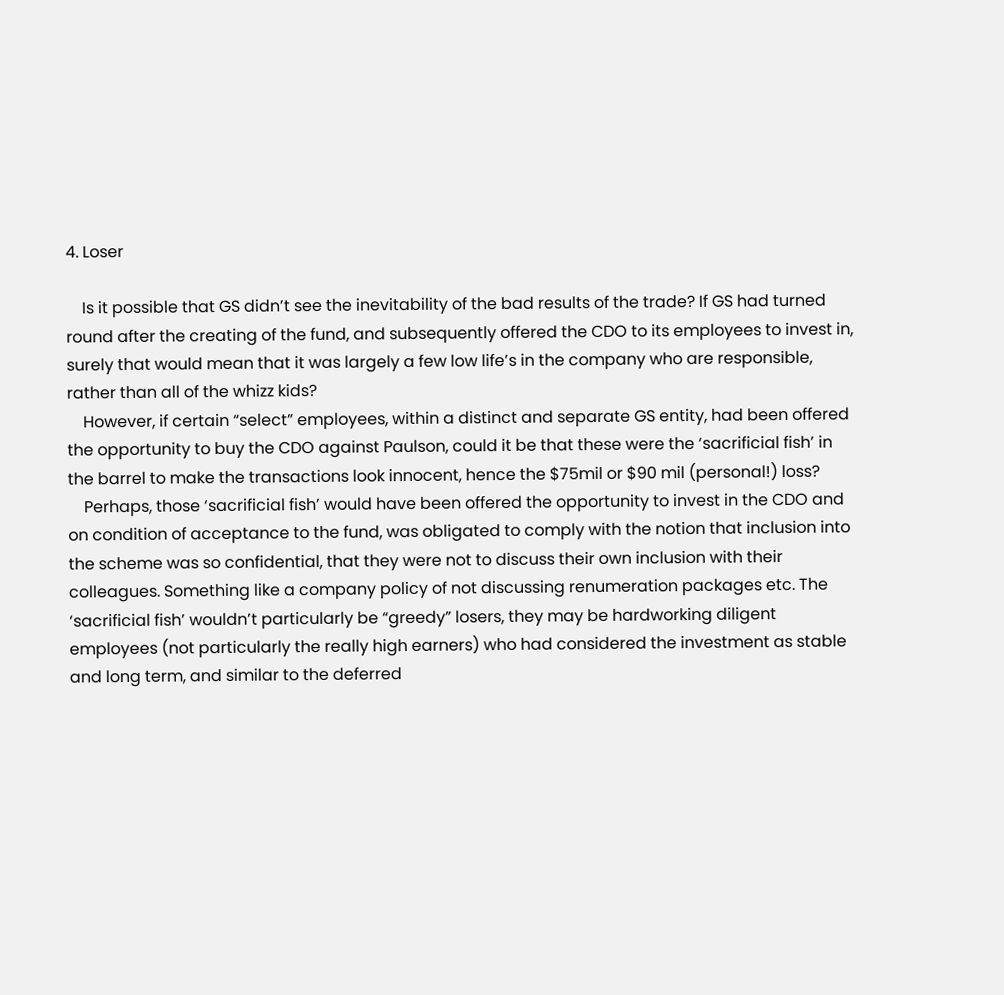4. Loser

    Is it possible that GS didn’t see the inevitability of the bad results of the trade? If GS had turned round after the creating of the fund, and subsequently offered the CDO to its employees to invest in, surely that would mean that it was largely a few low life’s in the company who are responsible, rather than all of the whizz kids?
    However, if certain “select” employees, within a distinct and separate GS entity, had been offered the opportunity to buy the CDO against Paulson, could it be that these were the ‘sacrificial fish’ in the barrel to make the transactions look innocent, hence the $75mil or $90 mil (personal!) loss?
    Perhaps, those ‘sacrificial fish’ would have been offered the opportunity to invest in the CDO and on condition of acceptance to the fund, was obligated to comply with the notion that inclusion into the scheme was so confidential, that they were not to discuss their own inclusion with their colleagues. Something like a company policy of not discussing renumeration packages etc. The ‘sacrificial fish’ wouldn’t particularly be “greedy” losers, they may be hardworking diligent employees (not particularly the really high earners) who had considered the investment as stable and long term, and similar to the deferred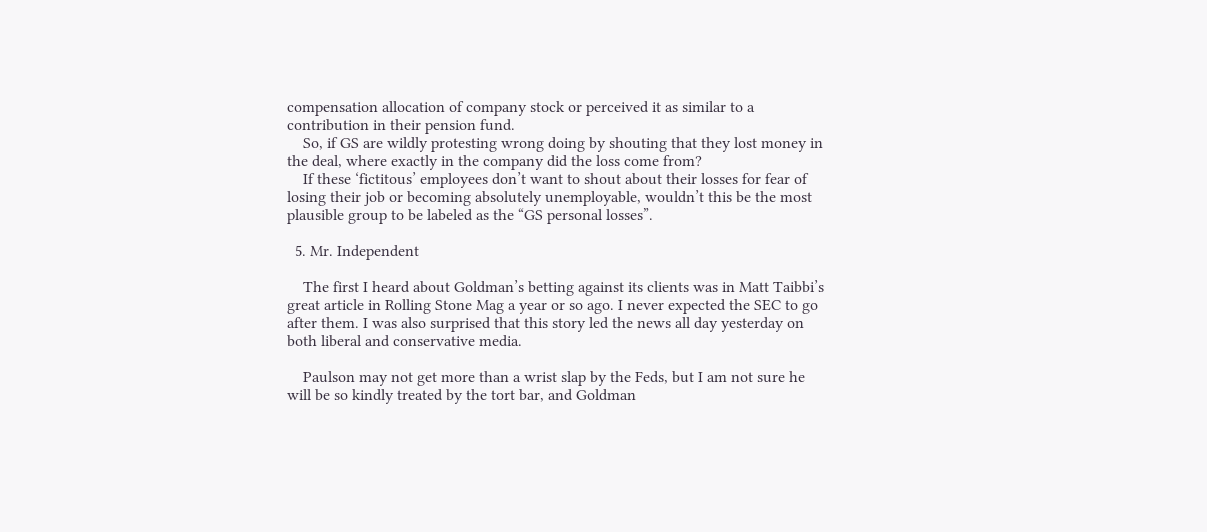compensation allocation of company stock or perceived it as similar to a contribution in their pension fund.
    So, if GS are wildly protesting wrong doing by shouting that they lost money in the deal, where exactly in the company did the loss come from?
    If these ‘fictitous’ employees don’t want to shout about their losses for fear of losing their job or becoming absolutely unemployable, wouldn’t this be the most plausible group to be labeled as the “GS personal losses”.

  5. Mr. Independent

    The first I heard about Goldman’s betting against its clients was in Matt Taibbi’s great article in Rolling Stone Mag a year or so ago. I never expected the SEC to go after them. I was also surprised that this story led the news all day yesterday on both liberal and conservative media.

    Paulson may not get more than a wrist slap by the Feds, but I am not sure he will be so kindly treated by the tort bar, and Goldman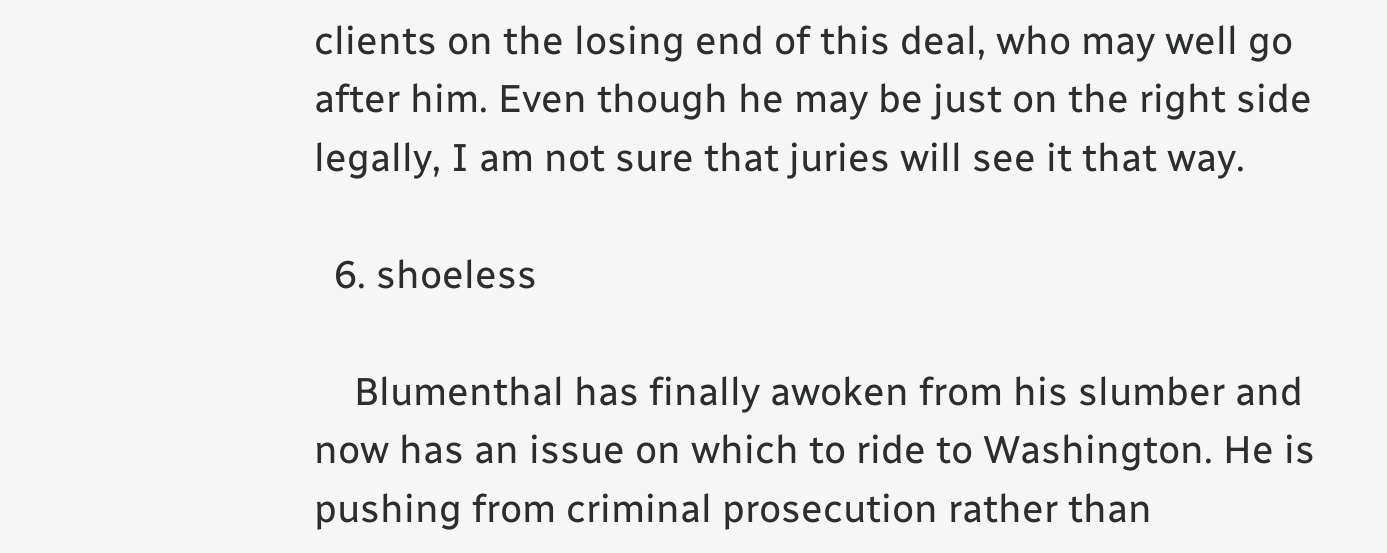clients on the losing end of this deal, who may well go after him. Even though he may be just on the right side legally, I am not sure that juries will see it that way.

  6. shoeless

    Blumenthal has finally awoken from his slumber and now has an issue on which to ride to Washington. He is pushing from criminal prosecution rather than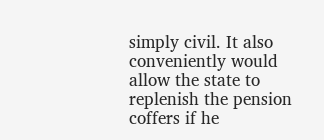simply civil. It also conveniently would allow the state to replenish the pension coffers if he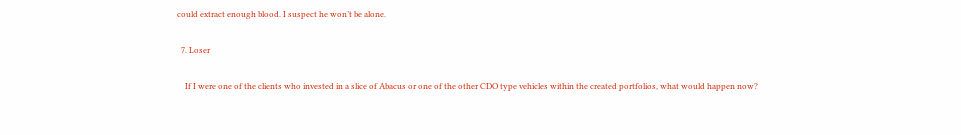could extract enough blood. I suspect he won’t be alone.

  7. Loser

    If I were one of the clients who invested in a slice of Abacus or one of the other CDO type vehicles within the created portfolios, what would happen now?